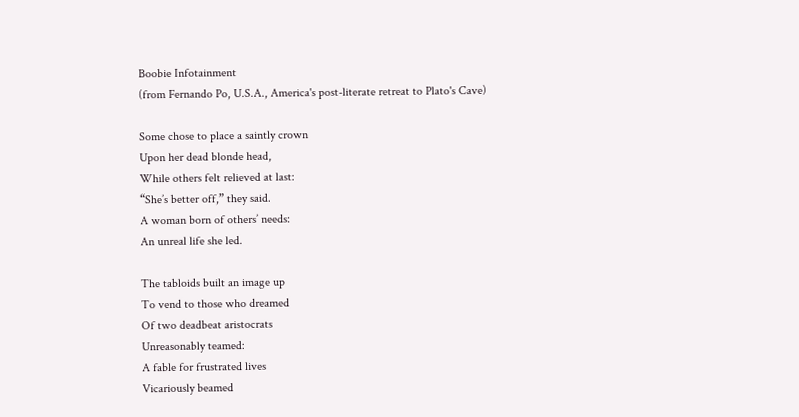Boobie Infotainment
(from Fernando Po, U.S.A., America's post-literate retreat to Plato's Cave)

Some chose to place a saintly crown
Upon her dead blonde head,
While others felt relieved at last:
“She’s better off,” they said.
A woman born of others’ needs:
An unreal life she led.

The tabloids built an image up
To vend to those who dreamed
Of two deadbeat aristocrats
Unreasonably teamed:
A fable for frustrated lives
Vicariously beamed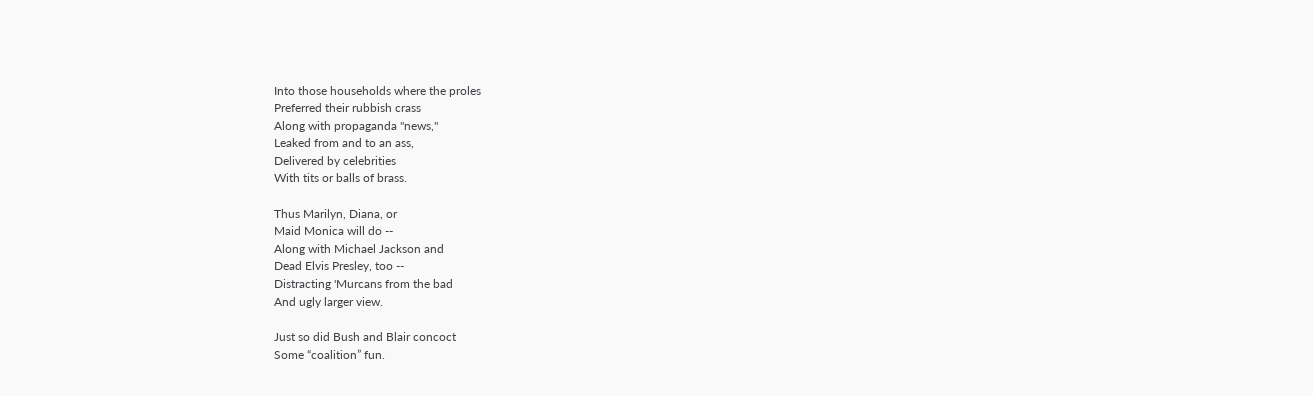Into those households where the proles
Preferred their rubbish crass
Along with propaganda "news,"
Leaked from and to an ass,
Delivered by celebrities
With tits or balls of brass.

Thus Marilyn, Diana, or
Maid Monica will do --
Along with Michael Jackson and
Dead Elvis Presley, too --
Distracting 'Murcans from the bad
And ugly larger view.

Just so did Bush and Blair concoct
Some “coalition” fun.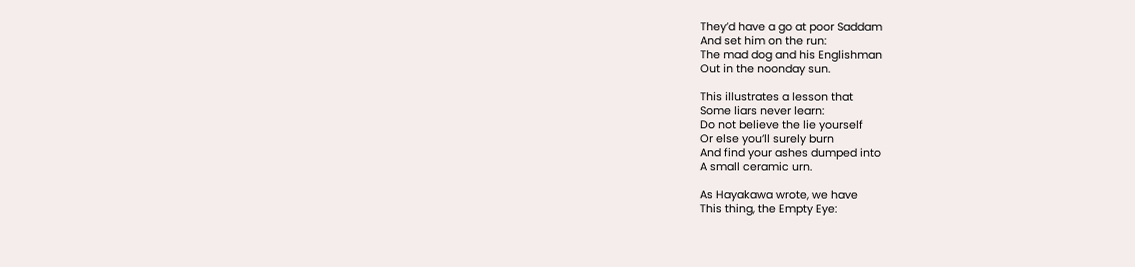They’d have a go at poor Saddam
And set him on the run:
The mad dog and his Englishman
Out in the noonday sun.

This illustrates a lesson that
Some liars never learn:
Do not believe the lie yourself
Or else you’ll surely burn
And find your ashes dumped into
A small ceramic urn.

As Hayakawa wrote, we have
This thing, the Empty Eye: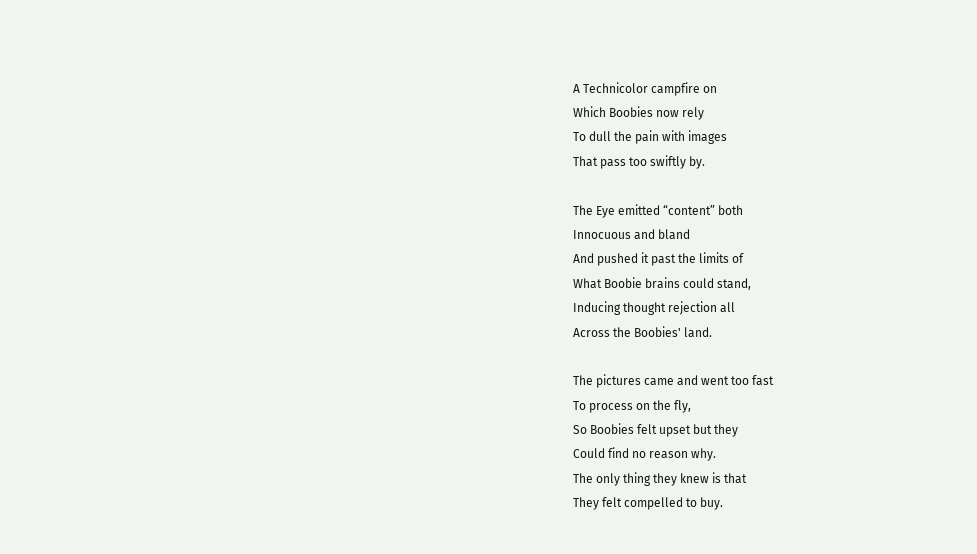A Technicolor campfire on
Which Boobies now rely
To dull the pain with images
That pass too swiftly by.

The Eye emitted “content” both
Innocuous and bland
And pushed it past the limits of
What Boobie brains could stand,
Inducing thought rejection all
Across the Boobies' land.

The pictures came and went too fast
To process on the fly,
So Boobies felt upset but they
Could find no reason why.
The only thing they knew is that
They felt compelled to buy.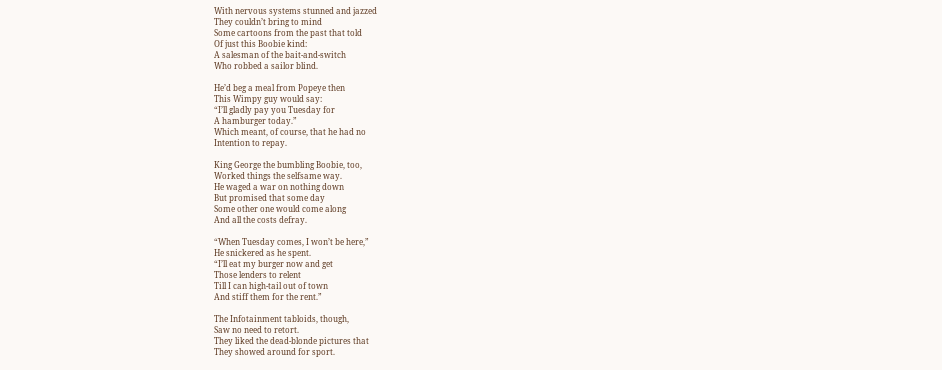With nervous systems stunned and jazzed
They couldn’t bring to mind
Some cartoons from the past that told
Of just this Boobie kind:
A salesman of the bait-and-switch
Who robbed a sailor blind.

He’d beg a meal from Popeye then
This Wimpy guy would say:
“I’ll gladly pay you Tuesday for
A hamburger today.”
Which meant, of course, that he had no
Intention to repay.

King George the bumbling Boobie, too,
Worked things the selfsame way.
He waged a war on nothing down
But promised that some day
Some other one would come along
And all the costs defray.

“When Tuesday comes, I won’t be here,”
He snickered as he spent.
“I’ll eat my burger now and get
Those lenders to relent
Till I can high-tail out of town
And stiff them for the rent.”

The Infotainment tabloids, though,
Saw no need to retort.
They liked the dead-blonde pictures that
They showed around for sport.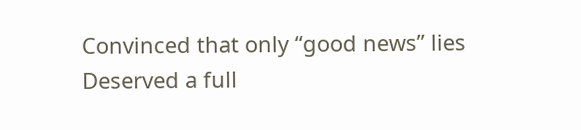Convinced that only “good news” lies
Deserved a full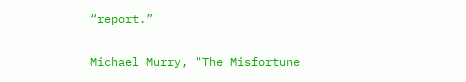“report.”

Michael Murry, "The Misfortune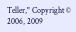Teller," Copyright © 2006, 2009